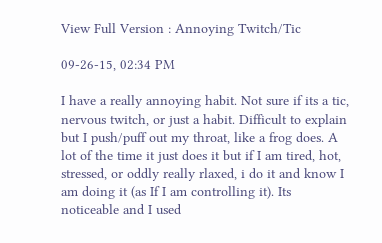View Full Version : Annoying Twitch/Tic

09-26-15, 02:34 PM

I have a really annoying habit. Not sure if its a tic, nervous twitch, or just a habit. Difficult to explain but I push/puff out my throat, like a frog does. A lot of the time it just does it but if I am tired, hot, stressed, or oddly really rlaxed, i do it and know I am doing it (as If I am controlling it). Its noticeable and I used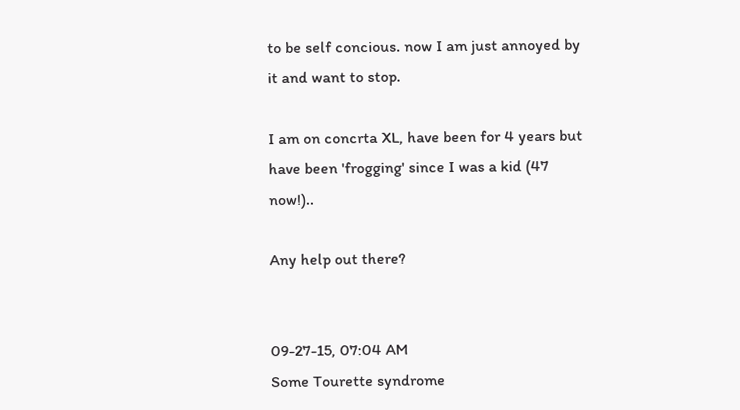to be self concious. now I am just annoyed by it and want to stop.

I am on concrta XL, have been for 4 years but have been 'frogging' since I was a kid (47 now!)..

Any help out there?


09-27-15, 07:04 AM
Some Tourette syndrome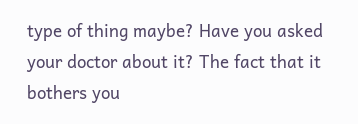type of thing maybe? Have you asked your doctor about it? The fact that it bothers you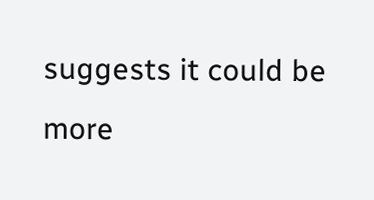suggests it could be more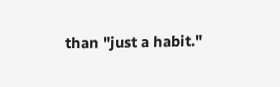than "just a habit."